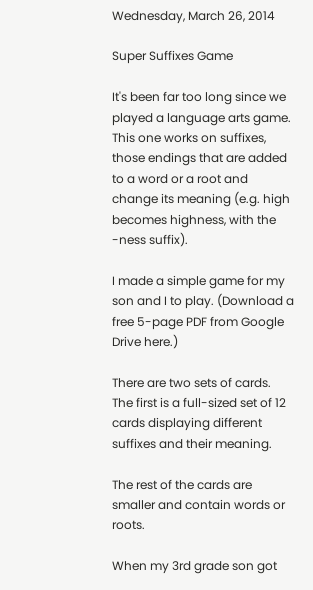Wednesday, March 26, 2014

Super Suffixes Game

It's been far too long since we played a language arts game. This one works on suffixes, those endings that are added to a word or a root and change its meaning (e.g. high becomes highness, with the -ness suffix).

I made a simple game for my son and I to play. (Download a free 5-page PDF from Google Drive here.)

There are two sets of cards. The first is a full-sized set of 12 cards displaying different suffixes and their meaning.

The rest of the cards are smaller and contain words or roots.

When my 3rd grade son got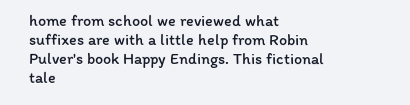home from school we reviewed what suffixes are with a little help from Robin Pulver's book Happy Endings. This fictional tale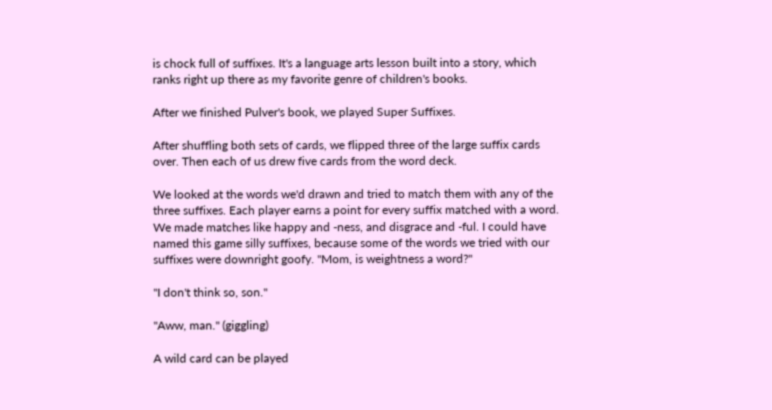is chock full of suffixes. It's a language arts lesson built into a story, which ranks right up there as my favorite genre of children's books.

After we finished Pulver's book, we played Super Suffixes.

After shuffling both sets of cards, we flipped three of the large suffix cards over. Then each of us drew five cards from the word deck.

We looked at the words we'd drawn and tried to match them with any of the three suffixes. Each player earns a point for every suffix matched with a word. We made matches like happy and -ness, and disgrace and -ful. I could have named this game silly suffixes, because some of the words we tried with our suffixes were downright goofy. "Mom, is weightness a word?"

"I don't think so, son."

"Aww, man." (giggling)

A wild card can be played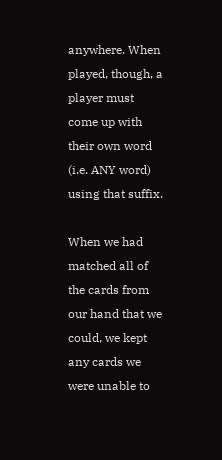anywhere. When played, though, a player must come up with their own word (i.e. ANY word) using that suffix.

When we had matched all of the cards from our hand that we could, we kept any cards we were unable to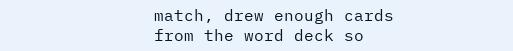match, drew enough cards from the word deck so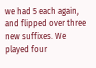we had 5 each again, and flipped over three new suffixes. We played four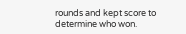rounds and kept score to determine who won.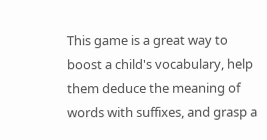This game is a great way to boost a child's vocabulary, help them deduce the meaning of words with suffixes, and grasp a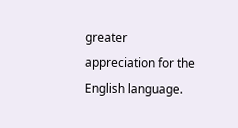greater appreciation for the English language.